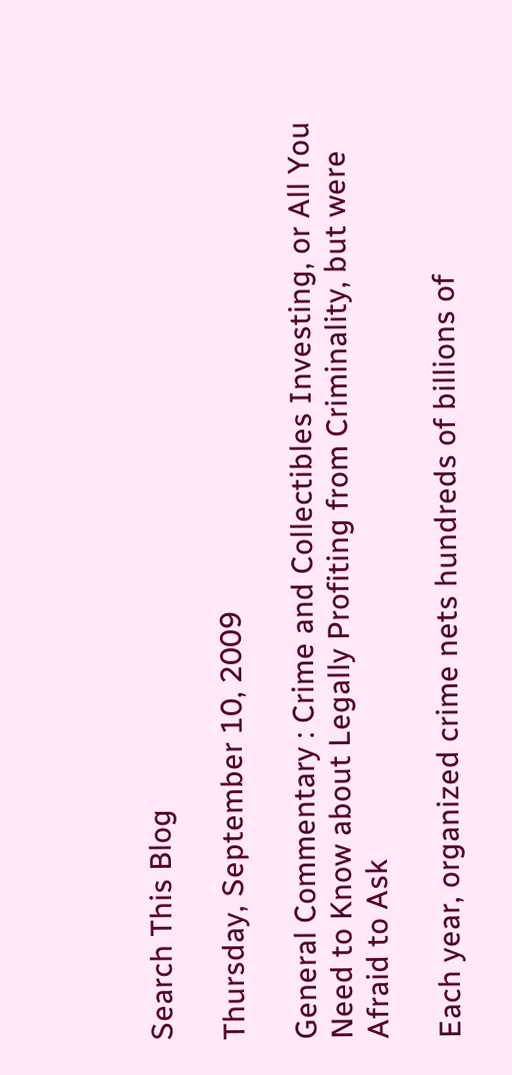Search This Blog

Thursday, September 10, 2009

General Commentary : Crime and Collectibles Investing, or All You Need to Know about Legally Profiting from Criminality, but were Afraid to Ask

Each year, organized crime nets hundreds of billions of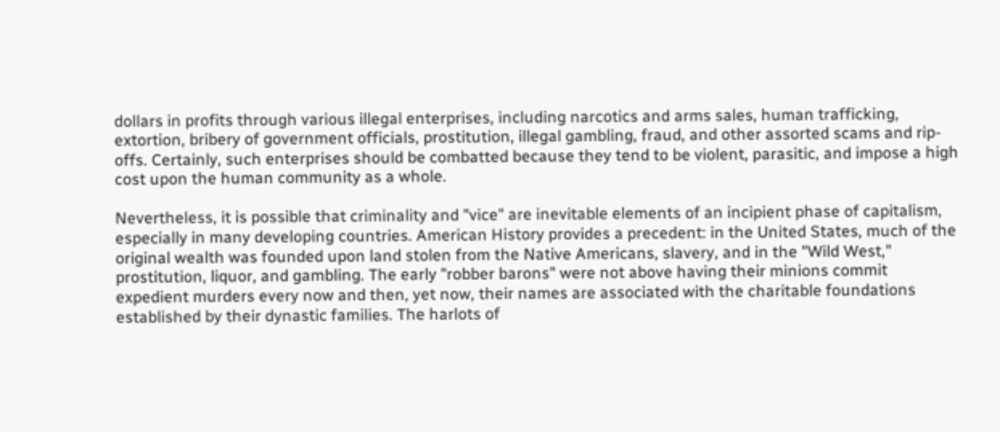dollars in profits through various illegal enterprises, including narcotics and arms sales, human trafficking, extortion, bribery of government officials, prostitution, illegal gambling, fraud, and other assorted scams and rip-offs. Certainly, such enterprises should be combatted because they tend to be violent, parasitic, and impose a high cost upon the human community as a whole.

Nevertheless, it is possible that criminality and "vice" are inevitable elements of an incipient phase of capitalism, especially in many developing countries. American History provides a precedent: in the United States, much of the original wealth was founded upon land stolen from the Native Americans, slavery, and in the "Wild West," prostitution, liquor, and gambling. The early "robber barons" were not above having their minions commit expedient murders every now and then, yet now, their names are associated with the charitable foundations established by their dynastic families. The harlots of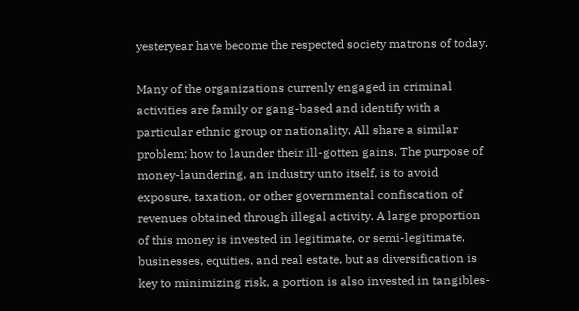yesteryear have become the respected society matrons of today.

Many of the organizations currenly engaged in criminal activities are family or gang-based and identify with a particular ethnic group or nationality. All share a similar problem: how to launder their ill-gotten gains. The purpose of money-laundering, an industry unto itself, is to avoid exposure, taxation, or other governmental confiscation of revenues obtained through illegal activity. A large proportion of this money is invested in legitimate, or semi-legitimate, businesses, equities, and real estate, but as diversification is key to minimizing risk, a portion is also invested in tangibles-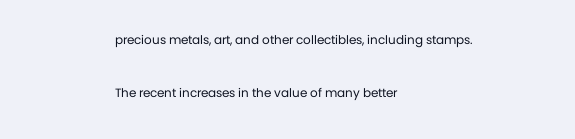precious metals, art, and other collectibles, including stamps.

The recent increases in the value of many better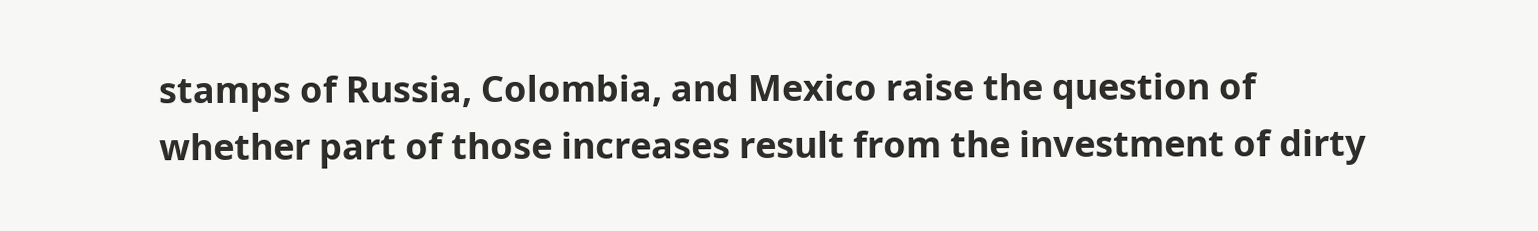stamps of Russia, Colombia, and Mexico raise the question of whether part of those increases result from the investment of dirty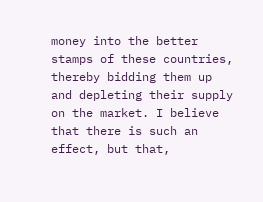money into the better stamps of these countries, thereby bidding them up and depleting their supply on the market. I believe that there is such an effect, but that,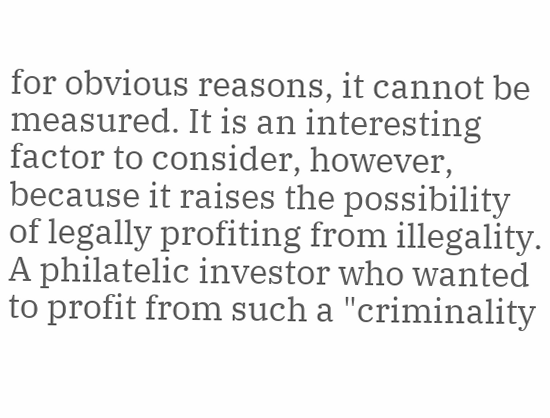for obvious reasons, it cannot be measured. It is an interesting factor to consider, however, because it raises the possibility of legally profiting from illegality. A philatelic investor who wanted to profit from such a "criminality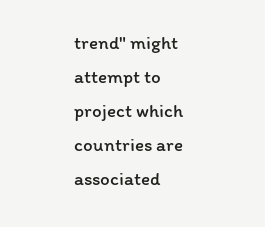trend" might attempt to project which countries are associated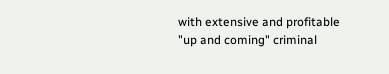with extensive and profitable "up and coming" criminal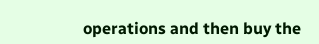operations and then buy the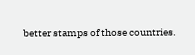better stamps of those countries.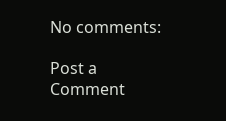No comments:

Post a Comment